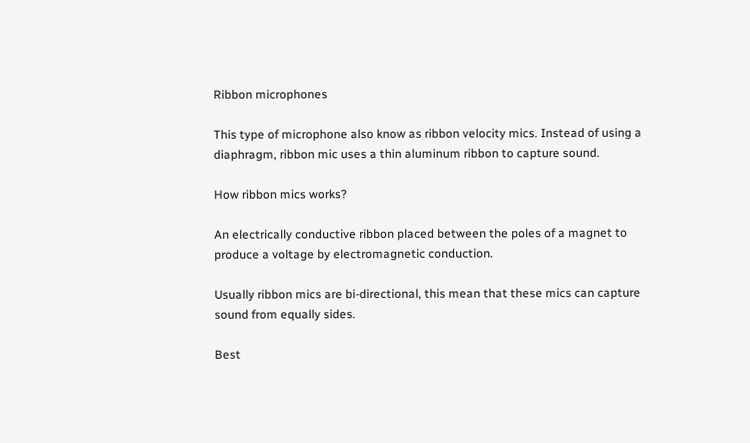Ribbon microphones

This type of microphone also know as ribbon velocity mics. Instead of using a diaphragm, ribbon mic uses a thin aluminum ribbon to capture sound.

How ribbon mics works?

An electrically conductive ribbon placed between the poles of a magnet to produce a voltage by electromagnetic conduction.

Usually ribbon mics are bi-directional, this mean that these mics can capture sound from equally sides.

Best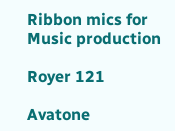Ribbon mics for Music production

Royer 121

Avatone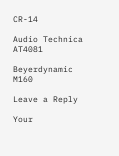CR-14

Audio Technica AT4081

Beyerdynamic M160

Leave a Reply

Your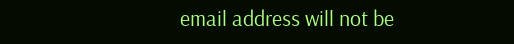email address will not be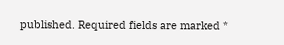published. Required fields are marked *